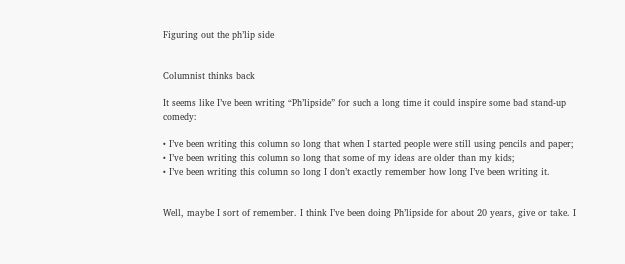Figuring out the ph’lip side


Columnist thinks back

It seems like I’ve been writing “Ph’lipside” for such a long time it could inspire some bad stand-up comedy:

• I’ve been writing this column so long that when I started people were still using pencils and paper;
• I’ve been writing this column so long that some of my ideas are older than my kids;
• I’ve been writing this column so long I don’t exactly remember how long I’ve been writing it.


Well, maybe I sort of remember. I think I’ve been doing Ph’lipside for about 20 years, give or take. I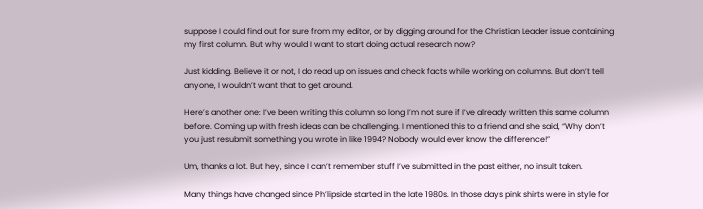suppose I could find out for sure from my editor, or by digging around for the Christian Leader issue containing my first column. But why would I want to start doing actual research now?

Just kidding. Believe it or not, I do read up on issues and check facts while working on columns. But don’t tell anyone, I wouldn’t want that to get around.

Here’s another one: I’ve been writing this column so long I’m not sure if I’ve already written this same column before. Coming up with fresh ideas can be challenging. I mentioned this to a friend and she said, “Why don’t you just resubmit something you wrote in like 1994? Nobody would ever know the difference!”

Um, thanks a lot. But hey, since I can’t remember stuff I’ve submitted in the past either, no insult taken.

Many things have changed since Ph’lipside started in the late 1980s. In those days pink shirts were in style for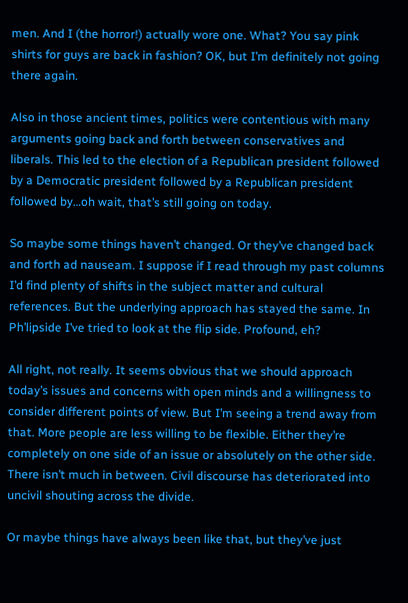men. And I (the horror!) actually wore one. What? You say pink shirts for guys are back in fashion? OK, but I’m definitely not going there again.

Also in those ancient times, politics were contentious with many arguments going back and forth between conservatives and liberals. This led to the election of a Republican president followed by a Democratic president followed by a Republican president followed by…oh wait, that’s still going on today.

So maybe some things haven’t changed. Or they’ve changed back and forth ad nauseam. I suppose if I read through my past columns I’d find plenty of shifts in the subject matter and cultural references. But the underlying approach has stayed the same. In Ph’lipside I’ve tried to look at the flip side. Profound, eh?

All right, not really. It seems obvious that we should approach today’s issues and concerns with open minds and a willingness to consider different points of view. But I’m seeing a trend away from that. More people are less willing to be flexible. Either they’re completely on one side of an issue or absolutely on the other side. There isn’t much in between. Civil discourse has deteriorated into uncivil shouting across the divide.

Or maybe things have always been like that, but they’ve just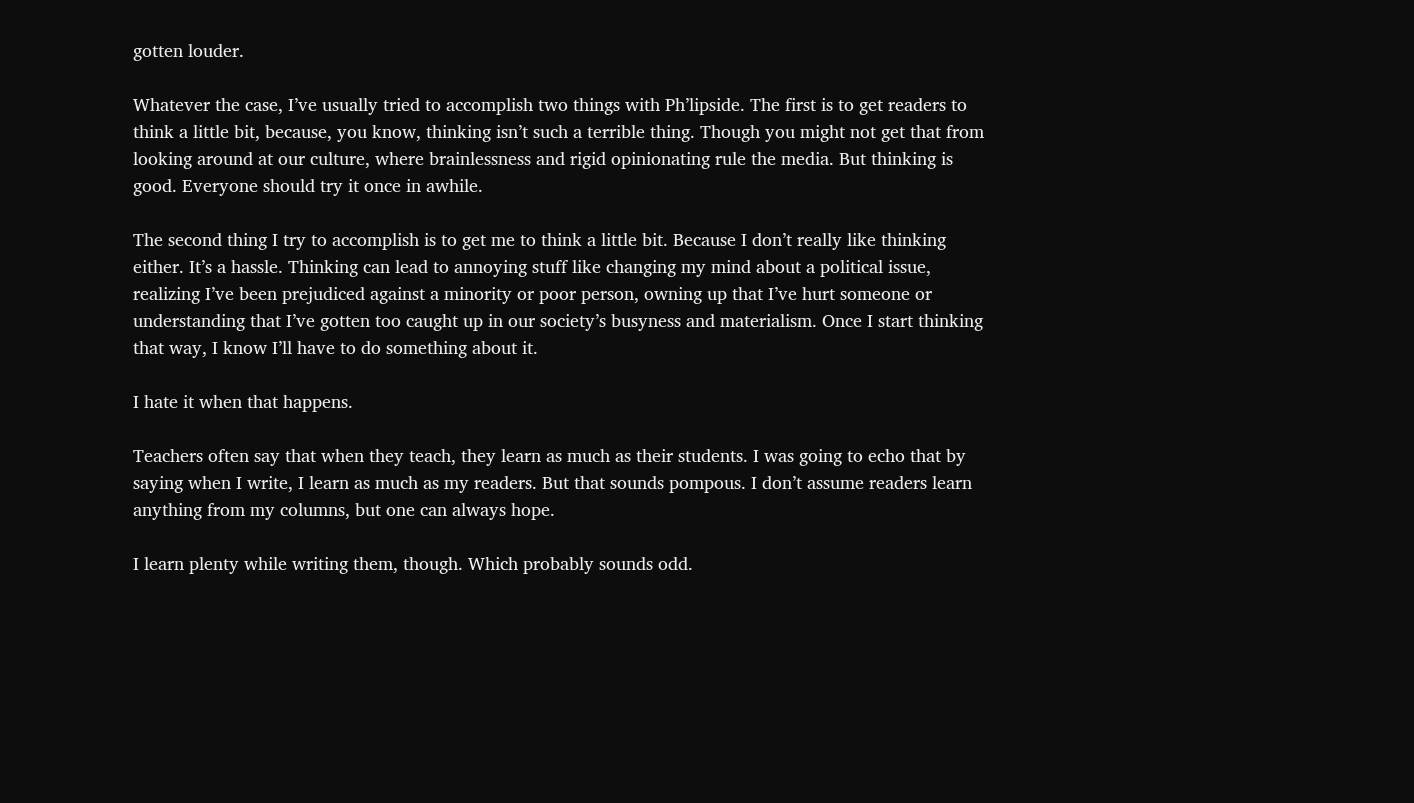gotten louder.

Whatever the case, I’ve usually tried to accomplish two things with Ph’lipside. The first is to get readers to think a little bit, because, you know, thinking isn’t such a terrible thing. Though you might not get that from looking around at our culture, where brainlessness and rigid opinionating rule the media. But thinking is good. Everyone should try it once in awhile.

The second thing I try to accomplish is to get me to think a little bit. Because I don’t really like thinking either. It’s a hassle. Thinking can lead to annoying stuff like changing my mind about a political issue, realizing I’ve been prejudiced against a minority or poor person, owning up that I’ve hurt someone or understanding that I’ve gotten too caught up in our society’s busyness and materialism. Once I start thinking that way, I know I’ll have to do something about it.

I hate it when that happens.

Teachers often say that when they teach, they learn as much as their students. I was going to echo that by saying when I write, I learn as much as my readers. But that sounds pompous. I don’t assume readers learn anything from my columns, but one can always hope.

I learn plenty while writing them, though. Which probably sounds odd.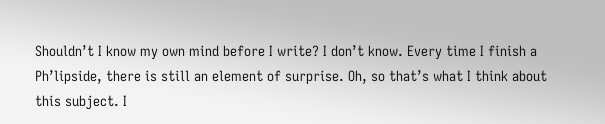Shouldn’t I know my own mind before I write? I don’t know. Every time I finish a Ph’lipside, there is still an element of surprise. Oh, so that’s what I think about this subject. I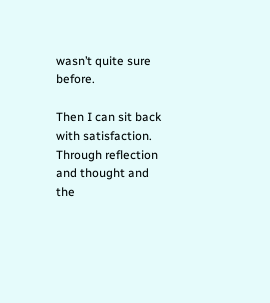wasn’t quite sure before.

Then I can sit back with satisfaction. Through reflection and thought and the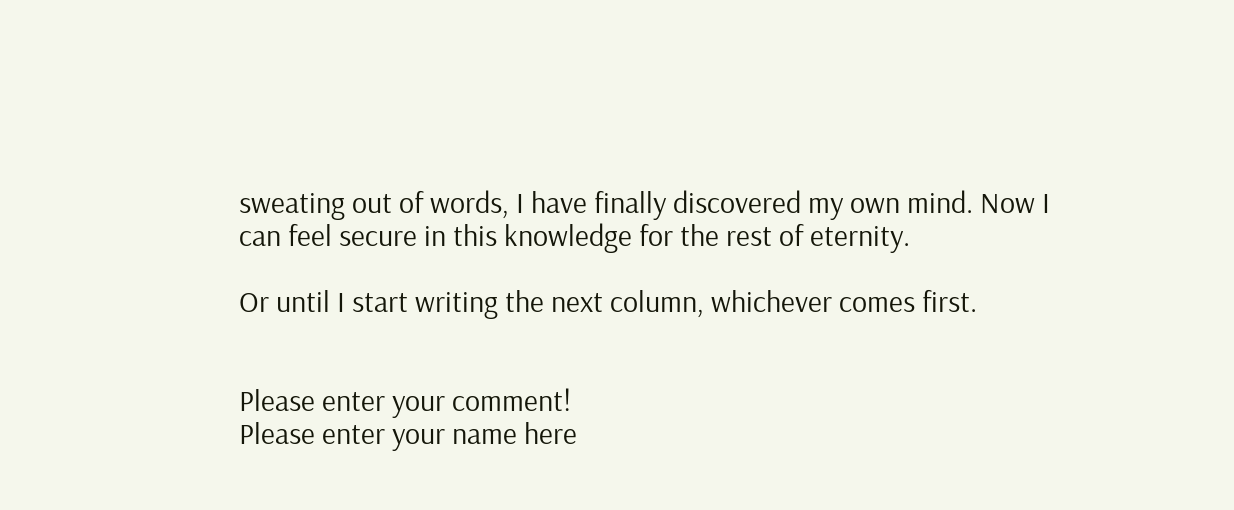sweating out of words, I have finally discovered my own mind. Now I can feel secure in this knowledge for the rest of eternity.

Or until I start writing the next column, whichever comes first.


Please enter your comment!
Please enter your name here